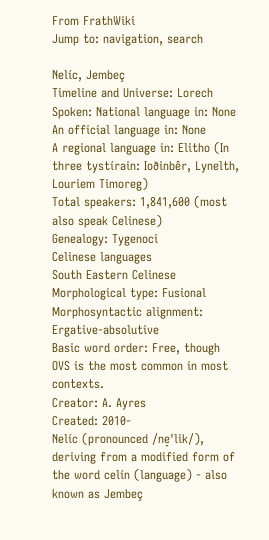From FrathWiki
Jump to: navigation, search

Nelíc, Jembeç
Timeline and Universe: Lorech
Spoken: National language in: None
An official language in: None
A regional language in: Elitho (In three tystírain: Ioðinbêr, Lynelth, Louriem Timoreg)
Total speakers: 1,841,600 (most also speak Celinese)
Genealogy: Tygenoci
Celinese languages
South Eastern Celinese
Morphological type: Fusional
Morphosyntactic alignment: Ergative-absolutive
Basic word order: Free, though OVS is the most common in most contexts.
Creator: A. Ayres
Created: 2010-
Nelíc (pronounced /ne̞ˈlik/), deriving from a modified form of the word celín (language) - also known as Jembeç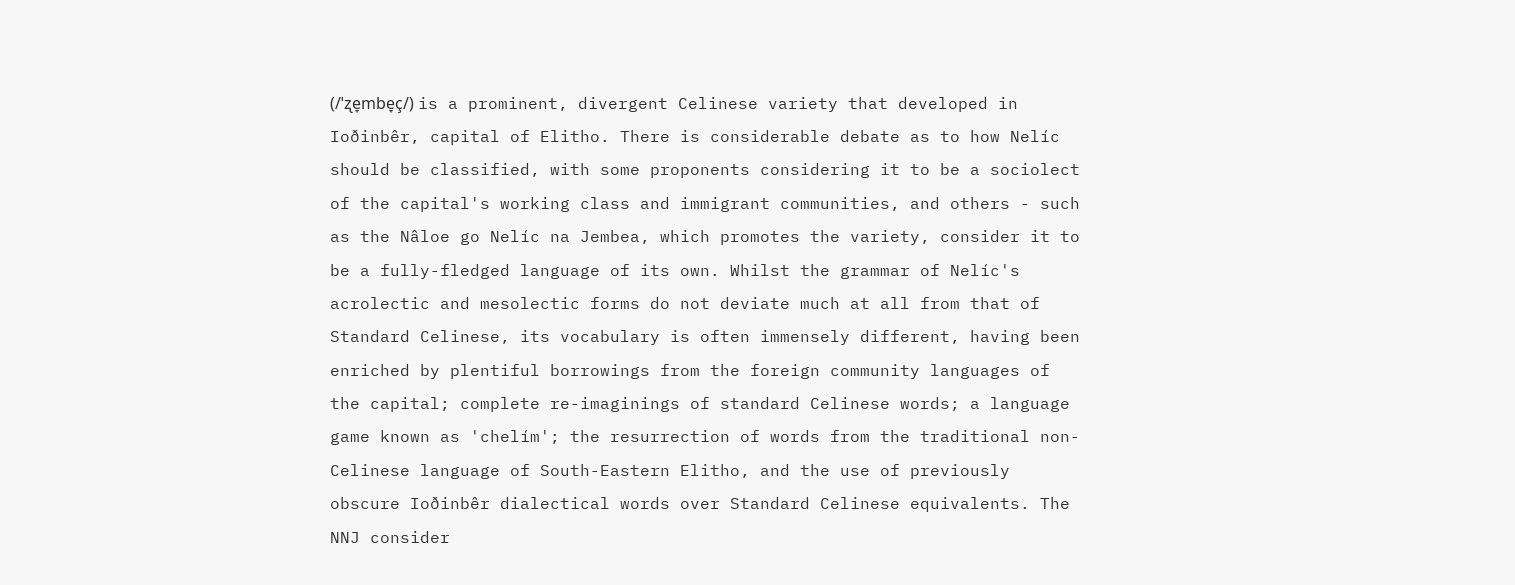(/ˈʐe̞mbe̞ç/) is a prominent, divergent Celinese variety that developed in Ioðinbêr, capital of Elitho. There is considerable debate as to how Nelíc should be classified, with some proponents considering it to be a sociolect of the capital's working class and immigrant communities, and others - such as the Nâloe go Nelíc na Jembea, which promotes the variety, consider it to be a fully-fledged language of its own. Whilst the grammar of Nelíc's acrolectic and mesolectic forms do not deviate much at all from that of Standard Celinese, its vocabulary is often immensely different, having been enriched by plentiful borrowings from the foreign community languages of the capital; complete re-imaginings of standard Celinese words; a language game known as 'chelím'; the resurrection of words from the traditional non-Celinese language of South-Eastern Elitho, and the use of previously obscure Ioðinbêr dialectical words over Standard Celinese equivalents. The NNJ consider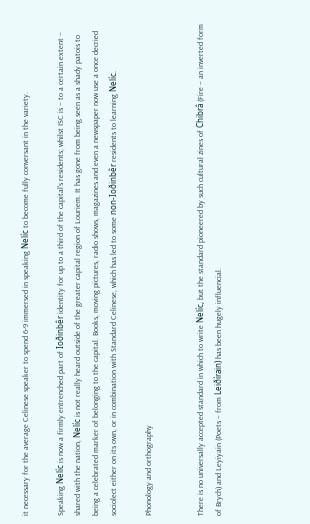it necessary for the average Celinese speaker to spend 6-9 immersed in speaking Nelíc to become fully conversant in the variety.

Speaking Nelíc is now a firmly entrenched part of Ioðinbêr identity for up to a third of the capital's residents; whilst ISC is – to a certain extent – shared with the nation, Nelíc is not really heard outside of the greater capital region of Louriem. It has gone from being seen as a shady patois to being a celebrated marker of belonging to the capital. Books, moving pictures, radio shows, magazines and even a newspaper now use a once decried sociolect either on its own, or in combination with Standard Celinese, which has led to some non-Ioðinbêr residents to learning Nelíc.

Phonology and orthography


There is no universally accepted standard in which to write Nelíc, but the standard pioneered by such cultural zines of Chibrâ (Fire – an inverted form of Brych) and Leyiyain (Poets – from Leiðírain) has been hugely influencial.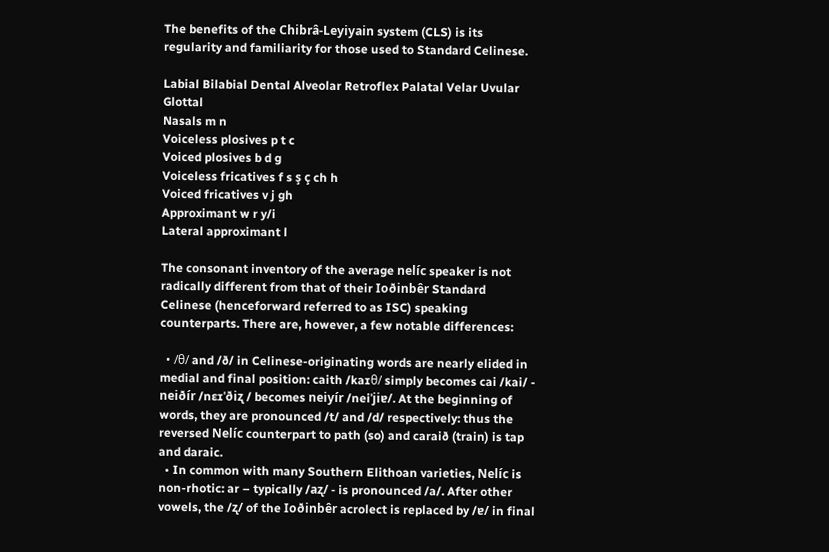The benefits of the Chibrâ-Leyiyain system (CLS) is its regularity and familiarity for those used to Standard Celinese.

Labial Bilabial Dental Alveolar Retroflex Palatal Velar Uvular Glottal
Nasals m n
Voiceless plosives p t c
Voiced plosives b d g
Voiceless fricatives f s ş ç ch h
Voiced fricatives v j gh
Approximant w r y/i
Lateral approximant l

The consonant inventory of the average nelíc speaker is not radically different from that of their Ioðinbêr Standard Celinese (henceforward referred to as ISC) speaking counterparts. There are, however, a few notable differences:

  • /θ/ and /ð/ in Celinese-originating words are nearly elided in medial and final position: caith /kaɪθ/ simply becomes cai /kai/ - neiðír /nɛɪˈðiʐ / becomes neiyír /neiˈjiɐ/. At the beginning of words, they are pronounced /t/ and /d/ respectively: thus the reversed Nelíc counterpart to path (so) and caraið (train) is tap and daraic.
  • In common with many Southern Elithoan varieties, Nelíc is non-rhotic: ar – typically /aʐ/ - is pronounced /a/. After other vowels, the /ʐ/ of the Ioðinbêr acrolect is replaced by /ɐ/ in final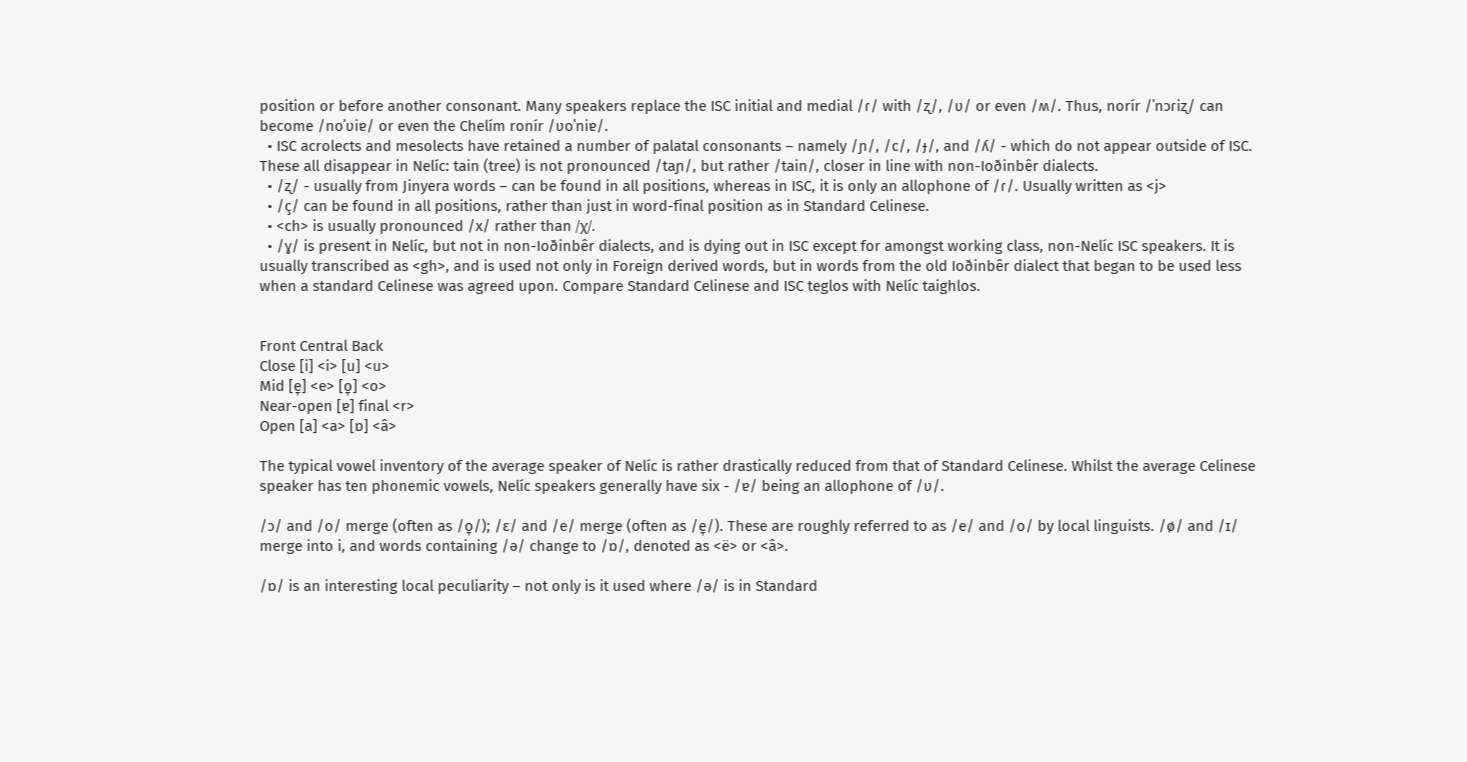position or before another consonant. Many speakers replace the ISC initial and medial /ɾ/ with /ʐ/, /ʋ/ or even /ʍ/. Thus, norír /ˈnɔɾiʐ/ can become /noˈʋiɐ/ or even the Chelím ronír /ʋoˈniɐ/.
  • ISC acrolects and mesolects have retained a number of palatal consonants – namely /ɲ/, /c/, /ɟ/, and /ʎ/ - which do not appear outside of ISC. These all disappear in Nelíc: tain (tree) is not pronounced /taɲ/, but rather /tain/, closer in line with non-Ioðinbêr dialects.
  • /ʐ/ - usually from Jinyera words – can be found in all positions, whereas in ISC, it is only an allophone of /ɾ/. Usually written as <j>
  • /ç/ can be found in all positions, rather than just in word-final position as in Standard Celinese.
  • <ch> is usually pronounced /x/ rather than /χ/.
  • /ɣ/ is present in Nelíc, but not in non-Ioðinbêr dialects, and is dying out in ISC except for amongst working class, non-Nelíc ISC speakers. It is usually transcribed as <gh>, and is used not only in Foreign derived words, but in words from the old Ioðinbêr dialect that began to be used less when a standard Celinese was agreed upon. Compare Standard Celinese and ISC teglos with Nelíc taighlos.


Front Central Back
Close [i] <i> [u] <u>
Mid [e̞] <e> [o̞] <o>
Near-open [ɐ] final <r>
Open [a] <a> [ɒ] <â>

The typical vowel inventory of the average speaker of Nelíc is rather drastically reduced from that of Standard Celinese. Whilst the average Celinese speaker has ten phonemic vowels, Nelíc speakers generally have six - /ɐ/ being an allophone of /ʋ/.

/ɔ/ and /o/ merge (often as /o̞/); /ɛ/ and /e/ merge (often as /e̞/). These are roughly referred to as /e/ and /o/ by local linguists. /ø/ and /ɪ/ merge into i, and words containing /ə/ change to /ɒ/, denoted as <ë> or <â>.

/ɒ/ is an interesting local peculiarity – not only is it used where /ə/ is in Standard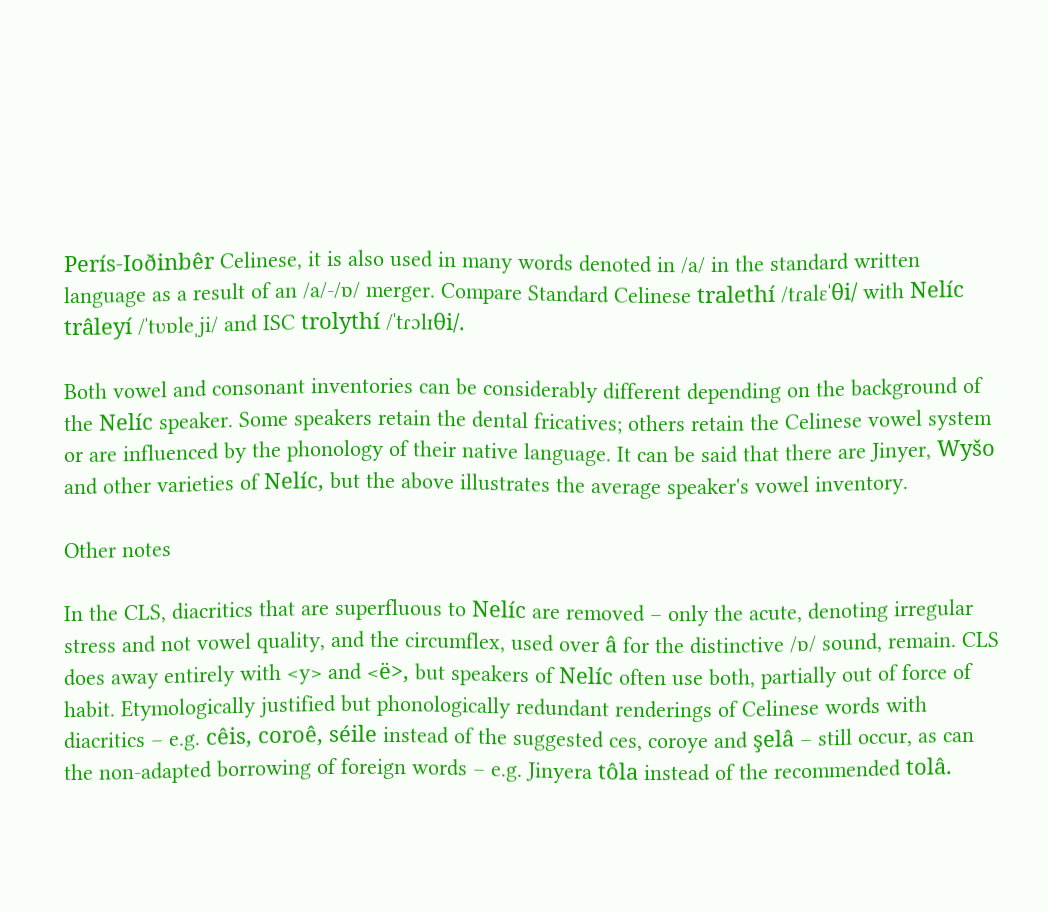Perís-Ioðinbêr Celinese, it is also used in many words denoted in /a/ in the standard written language as a result of an /a/-/ɒ/ merger. Compare Standard Celinese tralethí /tɾalɛˈθi/ with Nelíc trâleyí /ˈtʋɒleˌji/ and ISC trolythí /ˈtɾɔlɪθi/.

Both vowel and consonant inventories can be considerably different depending on the background of the Nelíc speaker. Some speakers retain the dental fricatives; others retain the Celinese vowel system or are influenced by the phonology of their native language. It can be said that there are Jinyer, Wyšo and other varieties of Nelíc, but the above illustrates the average speaker's vowel inventory.

Other notes

In the CLS, diacritics that are superfluous to Nelíc are removed – only the acute, denoting irregular stress and not vowel quality, and the circumflex, used over â for the distinctive /ɒ/ sound, remain. CLS does away entirely with <y> and <ë>, but speakers of Nelíc often use both, partially out of force of habit. Etymologically justified but phonologically redundant renderings of Celinese words with diacritics – e.g. cêis, coroê, séile instead of the suggested ces, coroye and şelâ – still occur, as can the non-adapted borrowing of foreign words – e.g. Jinyera tôla instead of the recommended tolâ.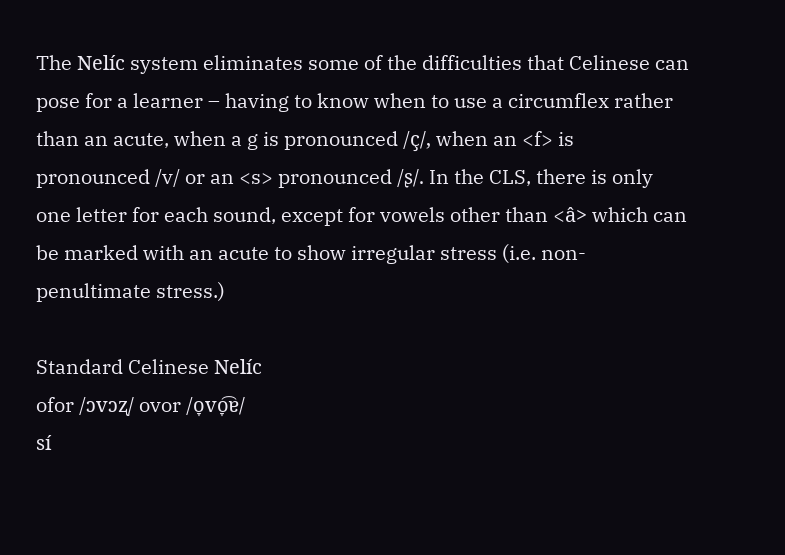The Nelíc system eliminates some of the difficulties that Celinese can pose for a learner – having to know when to use a circumflex rather than an acute, when a g is pronounced /ç/, when an <f> is pronounced /v/ or an <s> pronounced /ʂ/. In the CLS, there is only one letter for each sound, except for vowels other than <â> which can be marked with an acute to show irregular stress (i.e. non-penultimate stress.)

Standard Celinese Nelíc
ofor /ɔvɔʐ/ ovor /o̞vo̞͡ɐ/
sí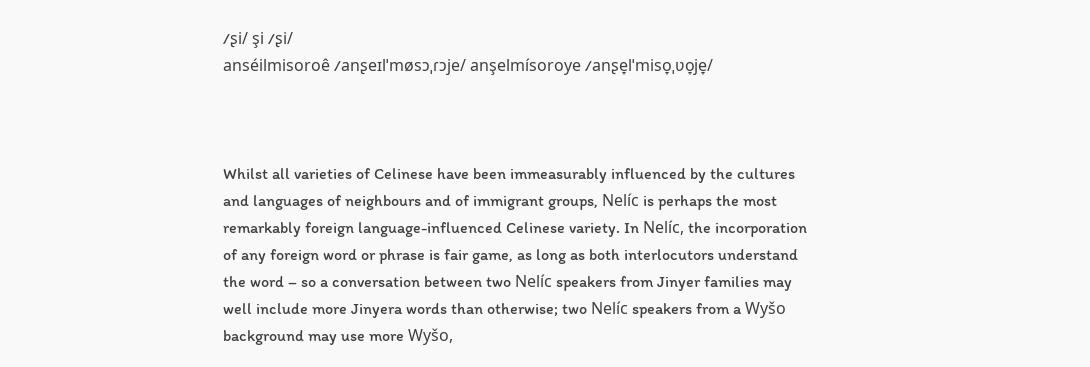/ʂi/ şi /ʂi/
anséilmisoroê /anʂeɪlˈmøsɔˌɾɔje/ anşelmísoroye /anʂe̞lˈmiso̞ˌʋo̞je̞/



Whilst all varieties of Celinese have been immeasurably influenced by the cultures and languages of neighbours and of immigrant groups, Nelíc is perhaps the most remarkably foreign language-influenced Celinese variety. In Nelíc, the incorporation of any foreign word or phrase is fair game, as long as both interlocutors understand the word – so a conversation between two Nelíc speakers from Jinyer families may well include more Jinyera words than otherwise; two Nelíc speakers from a Wyšo background may use more Wyšo,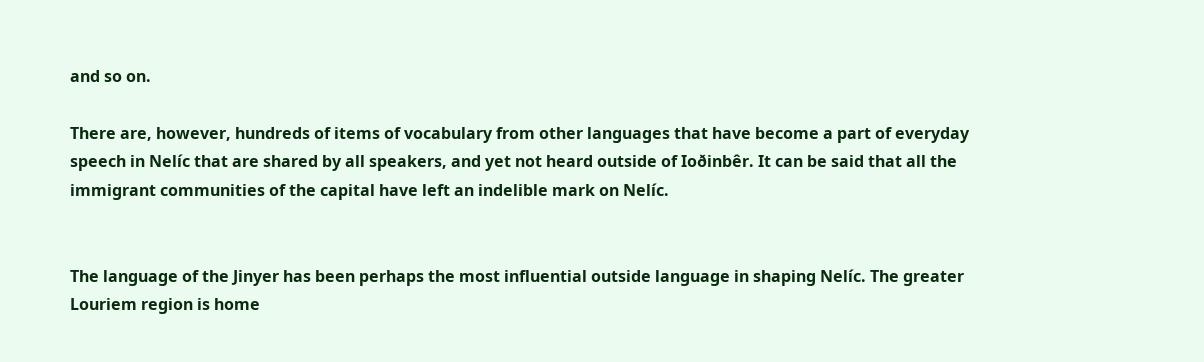and so on.

There are, however, hundreds of items of vocabulary from other languages that have become a part of everyday speech in Nelíc that are shared by all speakers, and yet not heard outside of Ioðinbêr. It can be said that all the immigrant communities of the capital have left an indelible mark on Nelíc.


The language of the Jinyer has been perhaps the most influential outside language in shaping Nelíc. The greater Louriem region is home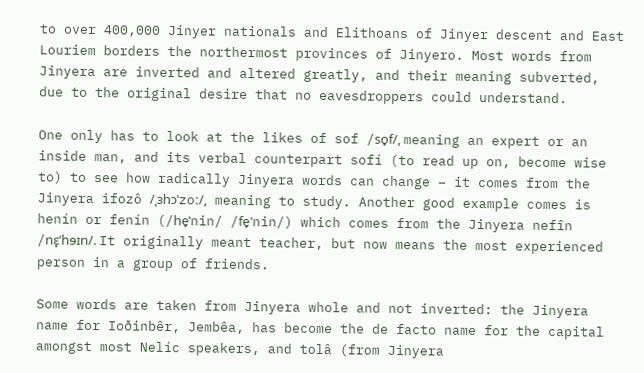to over 400,000 Jinyer nationals and Elithoans of Jinyer descent and East Louriem borders the northermost provinces of Jinyero. Most words from Jinyera are inverted and altered greatly, and their meaning subverted, due to the original desire that no eavesdroppers could understand.

One only has to look at the likes of sof /so̞f/, meaning an expert or an inside man, and its verbal counterpart sofí (to read up on, become wise to) to see how radically Jinyera words can change – it comes from the Jinyera ifozô /ˌɜhɔˈzoː/, meaning to study. Another good example comes is henín or fenín (/he̞ˈnin/ /fe̞ˈnin/) which comes from the Jinyera nefîn /nɛ̟ˈhɘɪn/. It originally meant teacher, but now means the most experienced person in a group of friends.

Some words are taken from Jinyera whole and not inverted: the Jinyera name for Ioðinbêr, Jembêa, has become the de facto name for the capital amongst most Nelíc speakers, and tolâ (from Jinyera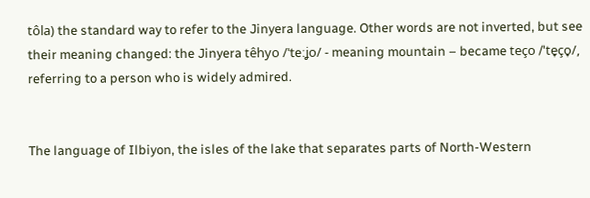tôla) the standard way to refer to the Jinyera language. Other words are not inverted, but see their meaning changed: the Jinyera têhyo /ˈteːʝo/ - meaning mountain – became teço /'te̞ço̞/, referring to a person who is widely admired.


The language of Ilbiyon, the isles of the lake that separates parts of North-Western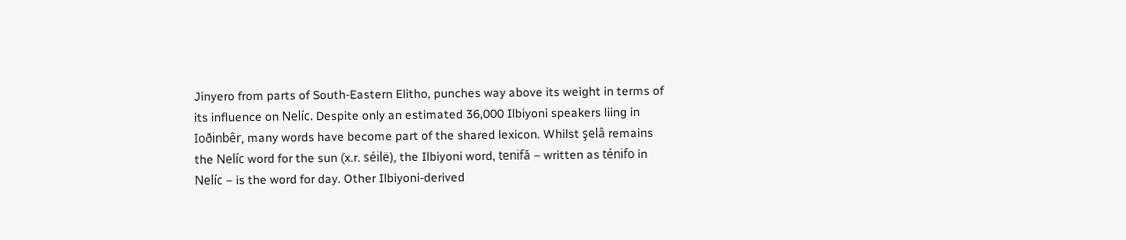Jinyero from parts of South-Eastern Elitho, punches way above its weight in terms of its influence on Nelíc. Despite only an estimated 36,000 Ilbiyoni speakers liing in Ioðinbêr, many words have become part of the shared lexicon. Whilst şelâ remains the Nelíc word for the sun (x.r. séilë), the Ilbiyoni word, tenifă – written as ténifo in Nelíc – is the word for day. Other Ilbiyoni-derived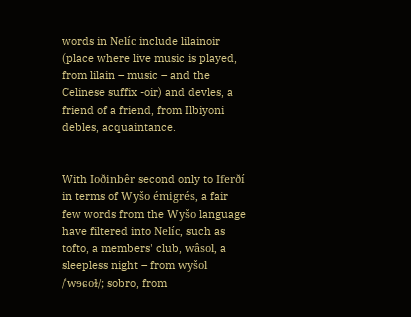words in Nelíc include lilainoir (place where live music is played, from lilain – music – and the Celinese suffix -oir) and devles, a friend of a friend, from Ilbiyoni debles, acquaintance.


With Ioðinbêr second only to Iferðí in terms of Wyšo émigrés, a fair few words from the Wyšo language have filtered into Nelíc, such as tofto, a members' club, wâsol, a sleepless night – from wyšol /ˈwɘɕoɫ/; sobro, from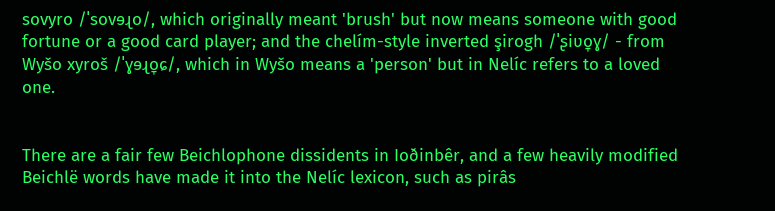sovyro /ˈsovɘɻo/, which originally meant 'brush' but now means someone with good fortune or a good card player; and the chelím-style inverted şirogh /ˈʂiʋo̞ɣ/ - from Wyšo xyroš /ˈɣɘɻo̞ɕ/, which in Wyšo means a 'person' but in Nelíc refers to a loved one.


There are a fair few Beichlophone dissidents in Ioðinbêr, and a few heavily modified Beichlë words have made it into the Nelíc lexicon, such as pirâs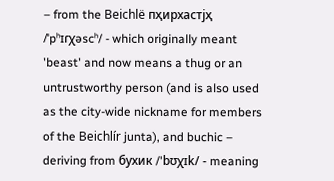– from the Beichlë пҳирхастјҳ /ˈpʰɪɾχəscʰ/ - which originally meant 'beast' and now means a thug or an untrustworthy person (and is also used as the city-wide nickname for members of the Beichlír junta), and buchic – deriving from бухик /'bʊχɪk/ - meaning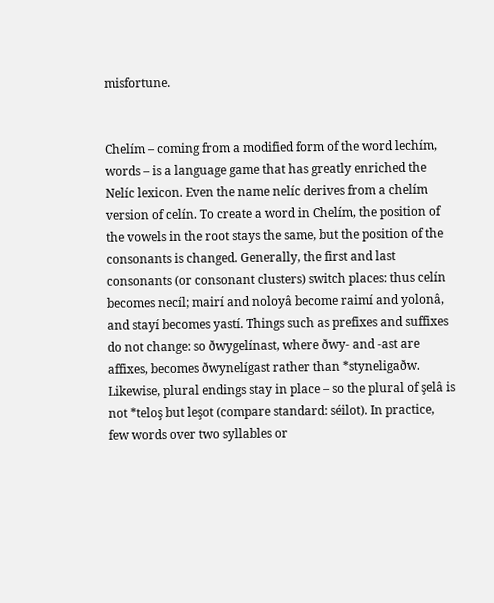misfortune.


Chelím – coming from a modified form of the word lechím, words – is a language game that has greatly enriched the Nelíc lexicon. Even the name nelíc derives from a chelím version of celín. To create a word in Chelím, the position of the vowels in the root stays the same, but the position of the consonants is changed. Generally, the first and last consonants (or consonant clusters) switch places: thus celín becomes necíl; mairí and noloyâ become raimí and yolonâ, and stayí becomes yastí. Things such as prefixes and suffixes do not change: so ðwygelínast, where ðwy- and -ast are affixes, becomes ðwynelígast rather than *styneligaðw. Likewise, plural endings stay in place – so the plural of şelâ is not *teloş but leşot (compare standard: séilot). In practice, few words over two syllables or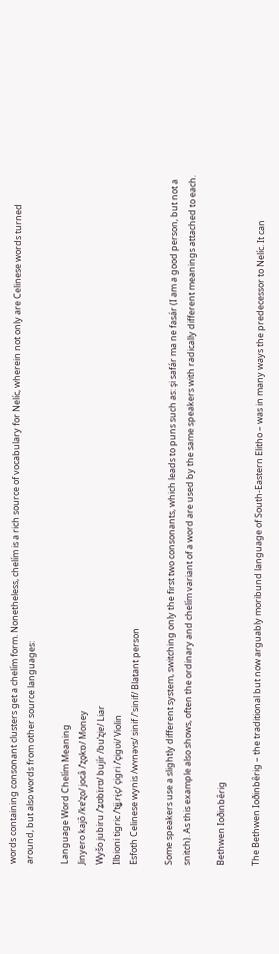words containing consonant clusters get a chelím form. Nonetheless, chelím is a rich source of vocabulary for Nelíc, wherein not only are Celinese words turned around, but also words from other source languages:

Language Word Chelím Meaning
Jinyero kajô /kɐˈʐo/ jocâ /ˈʐo̞kɒ/ Money
Wyšo jubiru /ˈʑʊbɪ̈rʊ/ bujír /buˈʐiɐ/ Liar
Ilbioni tigric /ˈtɨ̞ʝ.rɨ̞ç/ çigri /ˈçigʋi/ Violin
Esfoth Celinese wynis /wʏnəʏs/ sinif /'sinif/ Blatant person

Some speakers use a slightly different system, switching only the first two consonants, which leads to puns such as: şi safár ma ne fasár (I am a good person, but not a snitch). As this example also shows, often the ordinary and chelím variant of a word are used by the same speakers with radically different meanings attached to each.

Bethwen Ioðinbêrig

The Bethwen Ioðinbêrig – the traditional but now arguably moribund language of South-Eastern Elitho – was in many ways the predecessor to Nelíc. It can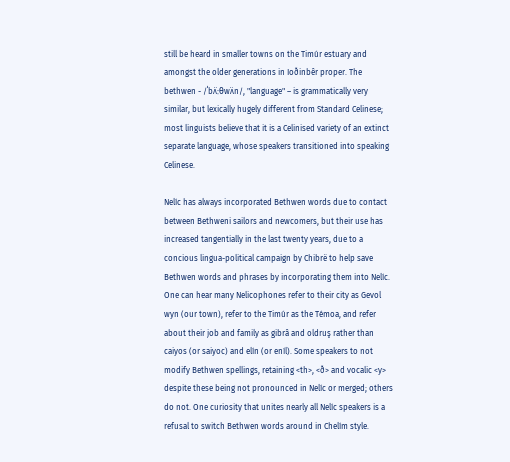still be heard in smaller towns on the Timúr estuary and amongst the older generations in Ioðinbêr proper. The bethwen - /ˈbʌ̈ːθwʌ̈n/, "language" – is grammatically very similar, but lexically hugely different from Standard Celinese; most linguists believe that it is a Celinised variety of an extinct separate language, whose speakers transitioned into speaking Celinese.

Nelíc has always incorporated Bethwen words due to contact between Bethweni sailors and newcomers, but their use has increased tangentially in the last twenty years, due to a concious lingua-political campaign by Chibrë to help save Bethwen words and phrases by incorporating them into Nelíc. One can hear many Nelicophones refer to their city as Gevol wyn (our town), refer to the Timúr as the Témoa, and refer about their job and family as gibrâ and oldruş rather than caiyos (or saiyoc) and elín (or eníl). Some speakers to not modify Bethwen spellings, retaining <th>, <ð> and vocalic <y> despite these being not pronounced in Nelíc or merged; others do not. One curiosity that unites nearly all Nelíc speakers is a refusal to switch Bethwen words around in Chelím style.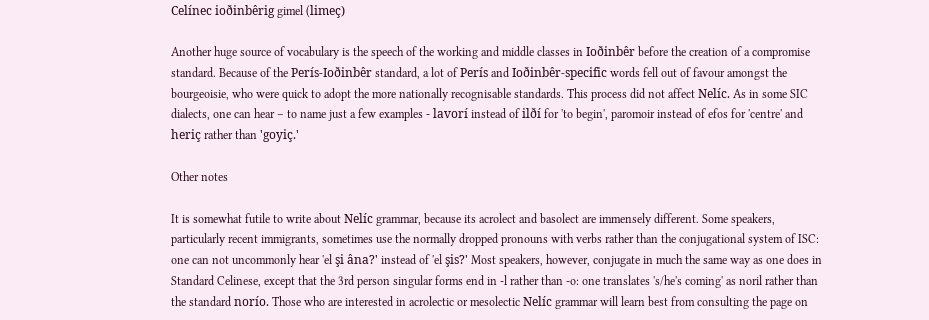Celínec ioðinbêrig gimel (limeç)

Another huge source of vocabulary is the speech of the working and middle classes in Ioðinbêr before the creation of a compromise standard. Because of the Perís-Ioðinbêr standard, a lot of Perís and Ioðinbêr-specific words fell out of favour amongst the bourgeoisie, who were quick to adopt the more nationally recognisable standards. This process did not affect Nelíc. As in some SIC dialects, one can hear – to name just a few examples - lavorí instead of ilðí for 'to begin', paromoir instead of efos for 'centre' and heriç rather than 'goyiç.'

Other notes

It is somewhat futile to write about Nelíc grammar, because its acrolect and basolect are immensely different. Some speakers, particularly recent immigrants, sometimes use the normally dropped pronouns with verbs rather than the conjugational system of ISC: one can not uncommonly hear 'el şi âna?' instead of 'el şis?' Most speakers, however, conjugate in much the same way as one does in Standard Celinese, except that the 3rd person singular forms end in -l rather than -o: one translates 's/he's coming' as noril rather than the standard norío. Those who are interested in acrolectic or mesolectic Nelíc grammar will learn best from consulting the page on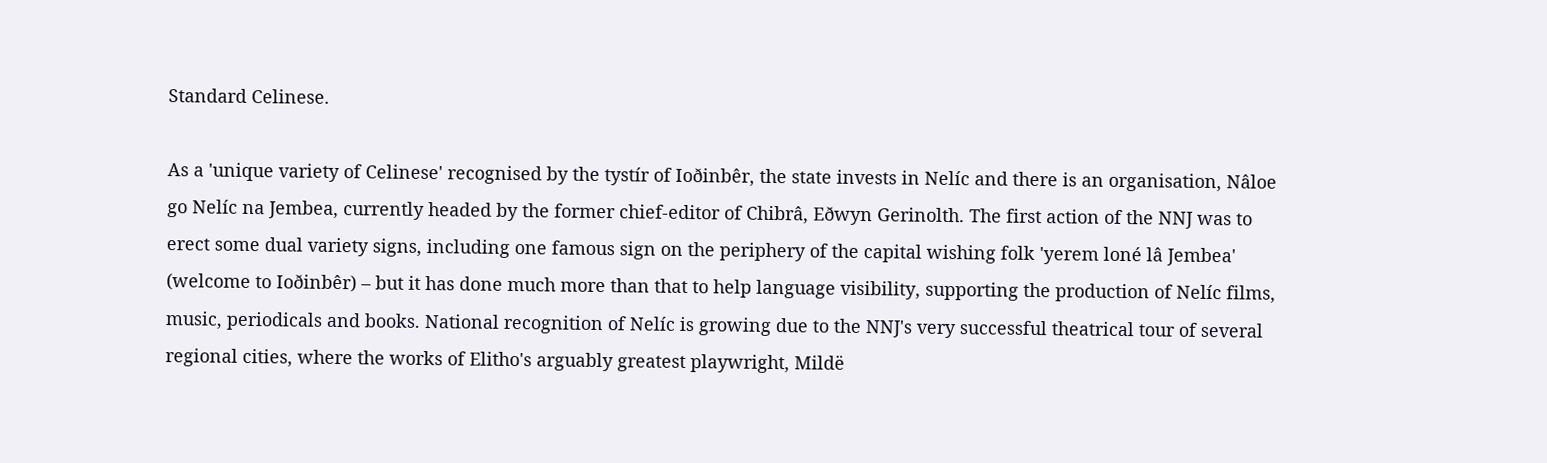Standard Celinese.

As a 'unique variety of Celinese' recognised by the tystír of Ioðinbêr, the state invests in Nelíc and there is an organisation, Nâloe go Nelíc na Jembea, currently headed by the former chief-editor of Chibrâ, Eðwyn Gerinolth. The first action of the NNJ was to erect some dual variety signs, including one famous sign on the periphery of the capital wishing folk 'yerem loné lâ Jembea' (welcome to Ioðinbêr) – but it has done much more than that to help language visibility, supporting the production of Nelíc films, music, periodicals and books. National recognition of Nelíc is growing due to the NNJ's very successful theatrical tour of several regional cities, where the works of Elitho's arguably greatest playwright, Mildë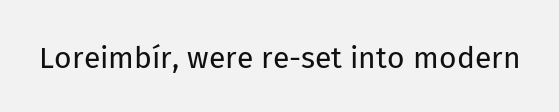Loreimbír, were re-set into modern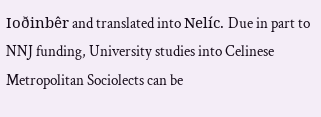Ioðinbêr and translated into Nelíc. Due in part to NNJ funding, University studies into Celinese Metropolitan Sociolects can be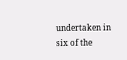undertaken in six of the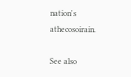nation's athecosoirain.

See also